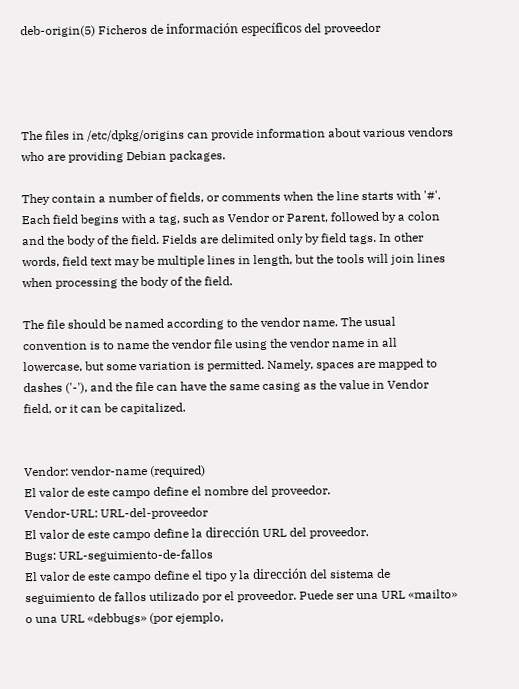deb-origin(5) Ficheros de información específicos del proveedor




The files in /etc/dpkg/origins can provide information about various vendors who are providing Debian packages.

They contain a number of fields, or comments when the line starts with '#'. Each field begins with a tag, such as Vendor or Parent, followed by a colon and the body of the field. Fields are delimited only by field tags. In other words, field text may be multiple lines in length, but the tools will join lines when processing the body of the field.

The file should be named according to the vendor name. The usual convention is to name the vendor file using the vendor name in all lowercase, but some variation is permitted. Namely, spaces are mapped to dashes ('-'), and the file can have the same casing as the value in Vendor field, or it can be capitalized.


Vendor: vendor-name (required)
El valor de este campo define el nombre del proveedor.
Vendor-URL: URL-del-proveedor
El valor de este campo define la dirección URL del proveedor.
Bugs: URL-seguimiento-de-fallos
El valor de este campo define el tipo y la dirección del sistema de seguimiento de fallos utilizado por el proveedor. Puede ser una URL «mailto» o una URL «debbugs» (por ejemplo,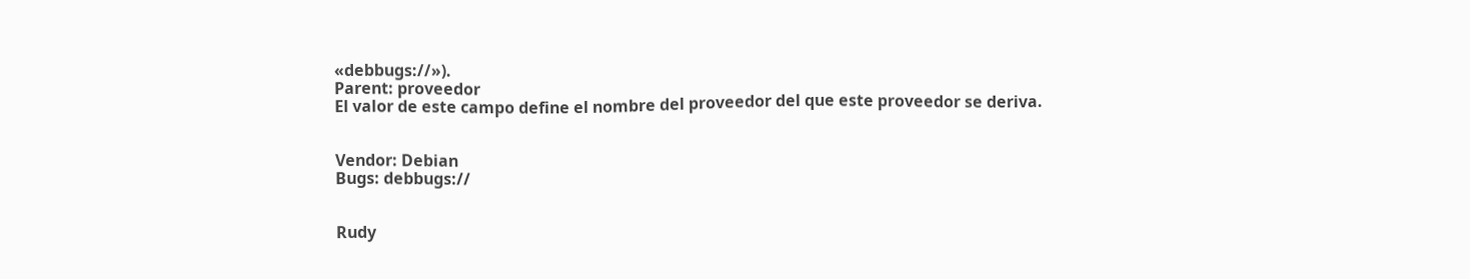«debbugs://»).
Parent: proveedor
El valor de este campo define el nombre del proveedor del que este proveedor se deriva.


Vendor: Debian
Bugs: debbugs://


Rudy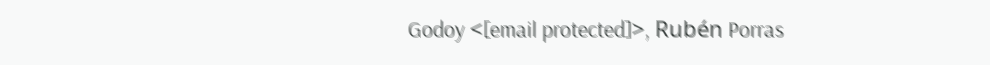Godoy <[email protected]>, Rubén Porras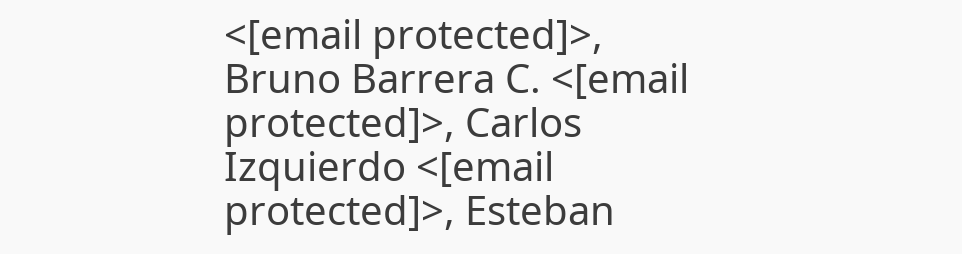<[email protected]>, Bruno Barrera C. <[email protected]>, Carlos Izquierdo <[email protected]>, Esteban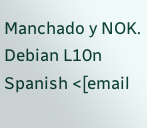Manchado y NOK. Debian L10n Spanish <[email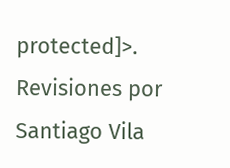protected]>.
Revisiones por Santiago Vila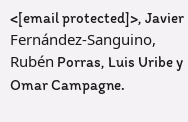<[email protected]>, Javier Fernández-Sanguino, Rubén Porras, Luis Uribe y Omar Campagne.